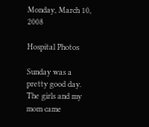Monday, March 10, 2008

Hospital Photos

Sunday was a pretty good day. The girls and my mom came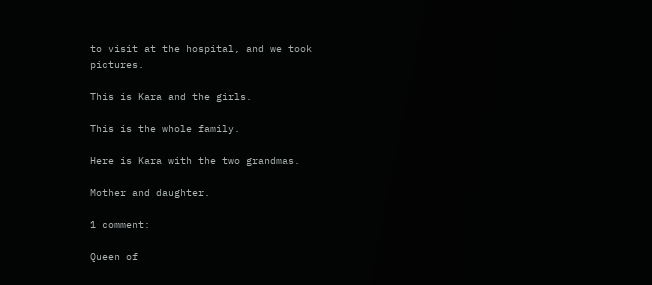to visit at the hospital, and we took pictures.

This is Kara and the girls.

This is the whole family.

Here is Kara with the two grandmas.

Mother and daughter.

1 comment:

Queen of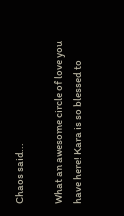Chaos said...

What an awesome circle of love you have here! Kara is so blessed to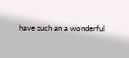have such an a wonderful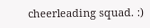cheerleading squad. :)